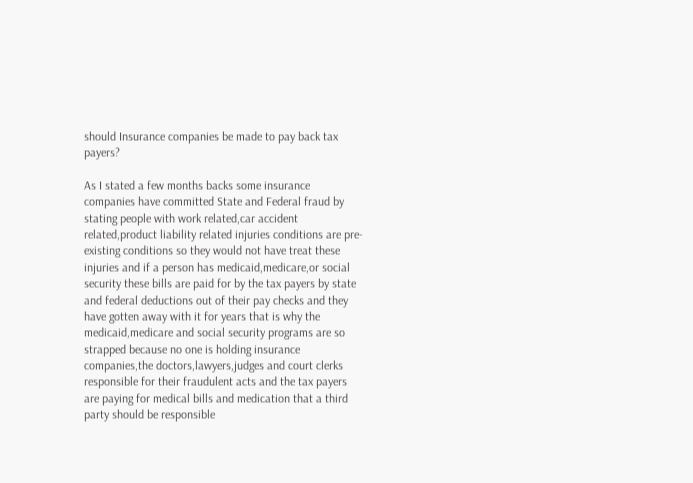should Insurance companies be made to pay back tax payers?

As I stated a few months backs some insurance companies have committed State and Federal fraud by stating people with work related,car accident related,product liability related injuries conditions are pre-existing conditions so they would not have treat these injuries and if a person has medicaid,medicare,or social security these bills are paid for by the tax payers by state and federal deductions out of their pay checks and they have gotten away with it for years that is why the medicaid,medicare and social security programs are so strapped because no one is holding insurance companies,the doctors,lawyers,judges and court clerks responsible for their fraudulent acts and the tax payers are paying for medical bills and medication that a third party should be responsible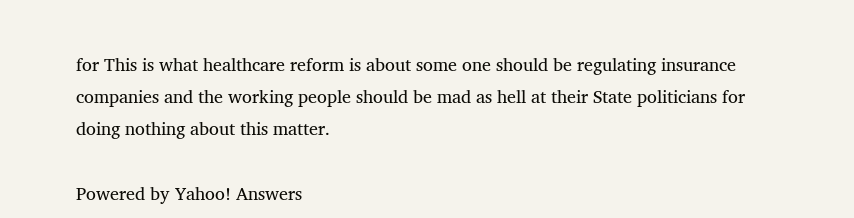for This is what healthcare reform is about some one should be regulating insurance companies and the working people should be mad as hell at their State politicians for doing nothing about this matter.

Powered by Yahoo! Answers